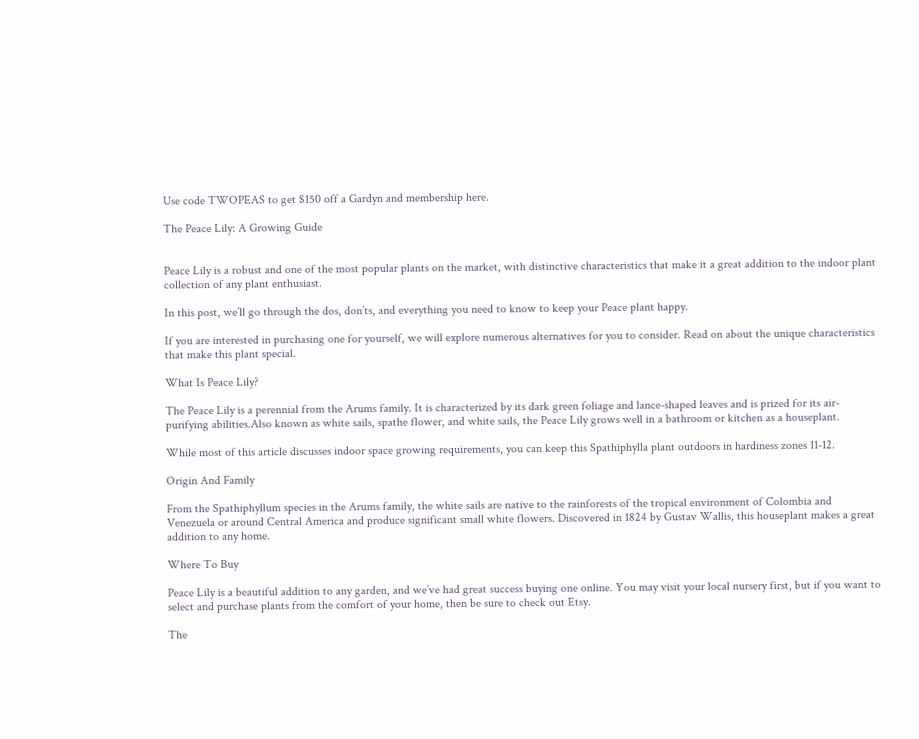Use code TWOPEAS to get $150 off a Gardyn and membership here.

The Peace Lily: A Growing Guide


Peace Lily is a robust and one of the most popular plants on the market, with distinctive characteristics that make it a great addition to the indoor plant collection of any plant enthusiast.

In this post, we’ll go through the dos, don’ts, and everything you need to know to keep your Peace plant happy.

If you are interested in purchasing one for yourself, we will explore numerous alternatives for you to consider. Read on about the unique characteristics that make this plant special.

What Is Peace Lily?

The Peace Lily is a perennial from the Arums family. It is characterized by its dark green foliage and lance-shaped leaves and is prized for its air-purifying abilities.Also known as white sails, spathe flower, and white sails, the Peace Lily grows well in a bathroom or kitchen as a houseplant.

While most of this article discusses indoor space growing requirements, you can keep this Spathiphylla plant outdoors in hardiness zones 11-12.

Origin And Family

From the Spathiphyllum species in the Arums family, the white sails are native to the rainforests of the tropical environment of Colombia and Venezuela or around Central America and produce significant small white flowers. Discovered in 1824 by Gustav Wallis, this houseplant makes a great addition to any home.

Where To Buy

Peace Lily is a beautiful addition to any garden, and we’ve had great success buying one online. You may visit your local nursery first, but if you want to select and purchase plants from the comfort of your home, then be sure to check out Etsy.

The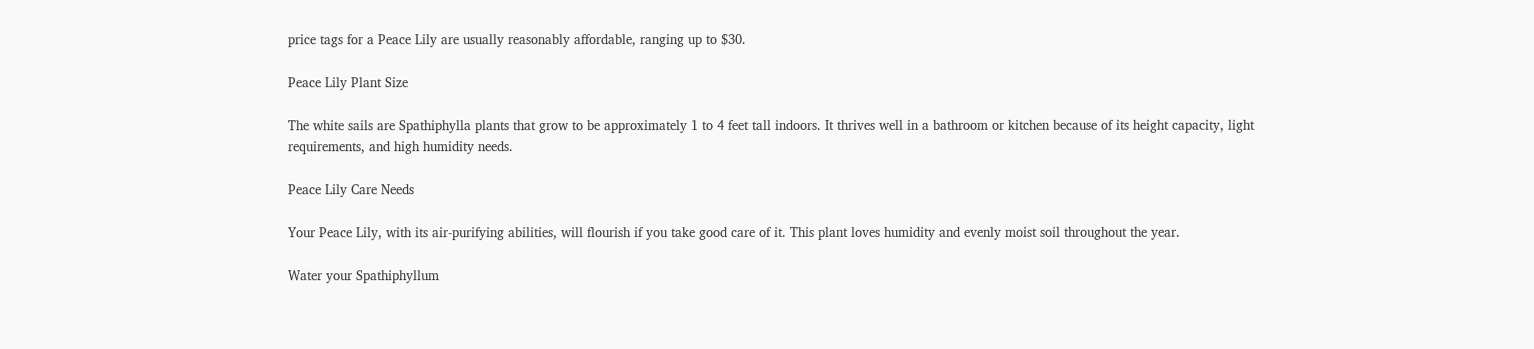price tags for a Peace Lily are usually reasonably affordable, ranging up to $30.

Peace Lily Plant Size

The white sails are Spathiphylla plants that grow to be approximately 1 to 4 feet tall indoors. It thrives well in a bathroom or kitchen because of its height capacity, light requirements, and high humidity needs.

Peace Lily Care Needs

Your Peace Lily, with its air-purifying abilities, will flourish if you take good care of it. This plant loves humidity and evenly moist soil throughout the year.

Water your Spathiphyllum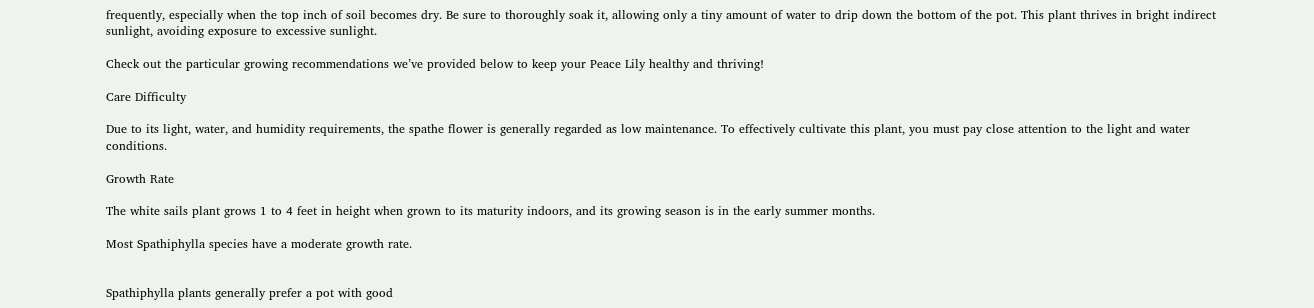frequently, especially when the top inch of soil becomes dry. Be sure to thoroughly soak it, allowing only a tiny amount of water to drip down the bottom of the pot. This plant thrives in bright indirect sunlight, avoiding exposure to excessive sunlight.

Check out the particular growing recommendations we’ve provided below to keep your Peace Lily healthy and thriving!

Care Difficulty

Due to its light, water, and humidity requirements, the spathe flower is generally regarded as low maintenance. To effectively cultivate this plant, you must pay close attention to the light and water conditions.

Growth Rate

The white sails plant grows 1 to 4 feet in height when grown to its maturity indoors, and its growing season is in the early summer months.

Most Spathiphylla species have a moderate growth rate.


Spathiphylla plants generally prefer a pot with good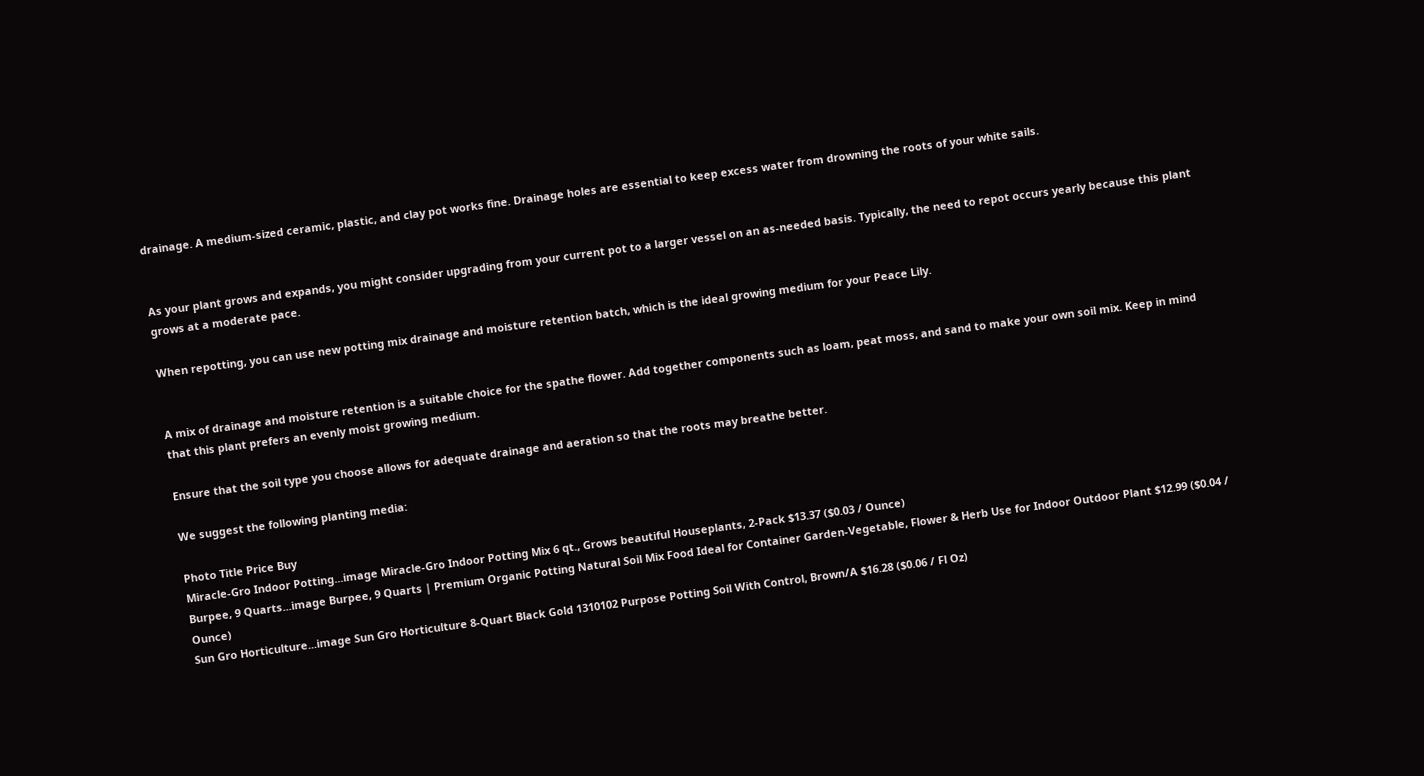drainage. A medium-sized ceramic, plastic, and clay pot works fine. Drainage holes are essential to keep excess water from drowning the roots of your white sails.


As your plant grows and expands, you might consider upgrading from your current pot to a larger vessel on an as-needed basis. Typically, the need to repot occurs yearly because this plant grows at a moderate pace.

When repotting, you can use new potting mix drainage and moisture retention batch, which is the ideal growing medium for your Peace Lily.


A mix of drainage and moisture retention is a suitable choice for the spathe flower. Add together components such as loam, peat moss, and sand to make your own soil mix. Keep in mind that this plant prefers an evenly moist growing medium.

Ensure that the soil type you choose allows for adequate drainage and aeration so that the roots may breathe better.

We suggest the following planting media:

Photo Title Price Buy
Miracle-Gro Indoor Potting...image Miracle-Gro Indoor Potting Mix 6 qt., Grows beautiful Houseplants, 2-Pack $13.37 ($0.03 / Ounce)
Burpee, 9 Quarts...image Burpee, 9 Quarts | Premium Organic Potting Natural Soil Mix Food Ideal for Container Garden-Vegetable, Flower & Herb Use for Indoor Outdoor Plant $12.99 ($0.04 / Ounce)
Sun Gro Horticulture...image Sun Gro Horticulture 8-Quart Black Gold 1310102 Purpose Potting Soil With Control, Brown/A $16.28 ($0.06 / Fl Oz)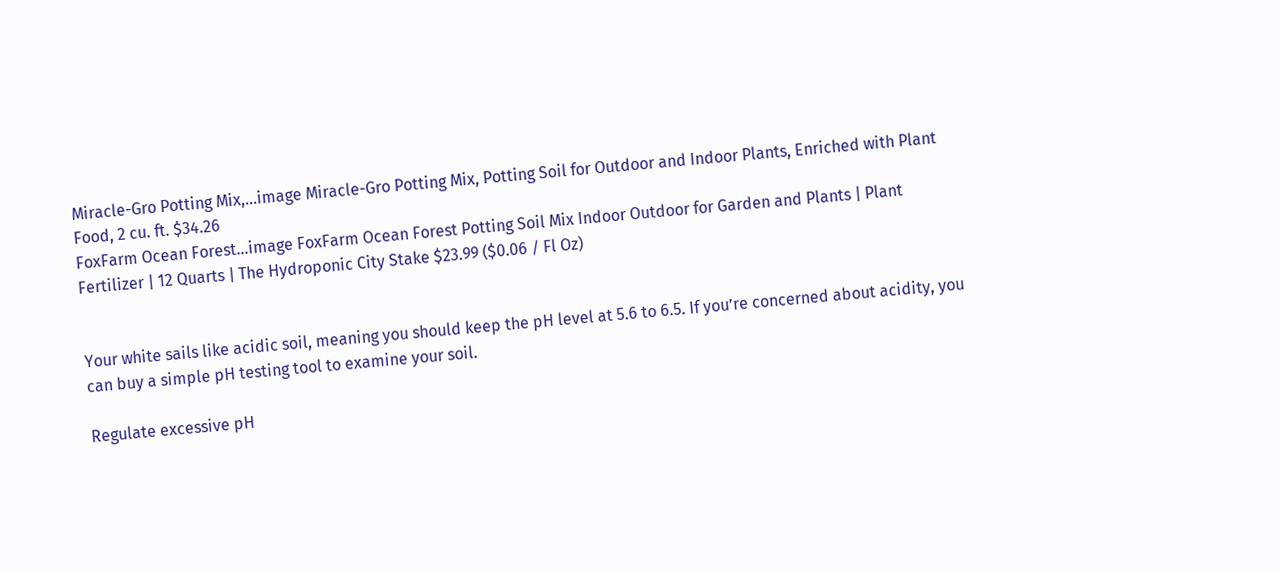Miracle-Gro Potting Mix,...image Miracle-Gro Potting Mix, Potting Soil for Outdoor and Indoor Plants, Enriched with Plant Food, 2 cu. ft. $34.26
FoxFarm Ocean Forest...image FoxFarm Ocean Forest Potting Soil Mix Indoor Outdoor for Garden and Plants | Plant Fertilizer | 12 Quarts | The Hydroponic City Stake $23.99 ($0.06 / Fl Oz)


Your white sails like acidic soil, meaning you should keep the pH level at 5.6 to 6.5. If you’re concerned about acidity, you can buy a simple pH testing tool to examine your soil.

Regulate excessive pH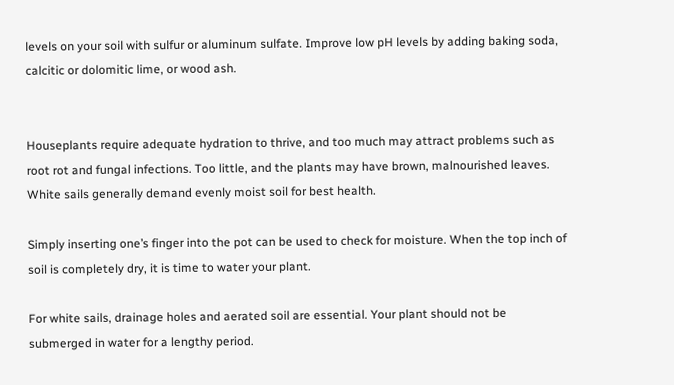levels on your soil with sulfur or aluminum sulfate. Improve low pH levels by adding baking soda, calcitic or dolomitic lime, or wood ash.


Houseplants require adequate hydration to thrive, and too much may attract problems such as root rot and fungal infections. Too little, and the plants may have brown, malnourished leaves. White sails generally demand evenly moist soil for best health.

Simply inserting one’s finger into the pot can be used to check for moisture. When the top inch of soil is completely dry, it is time to water your plant.

For white sails, drainage holes and aerated soil are essential. Your plant should not be submerged in water for a lengthy period.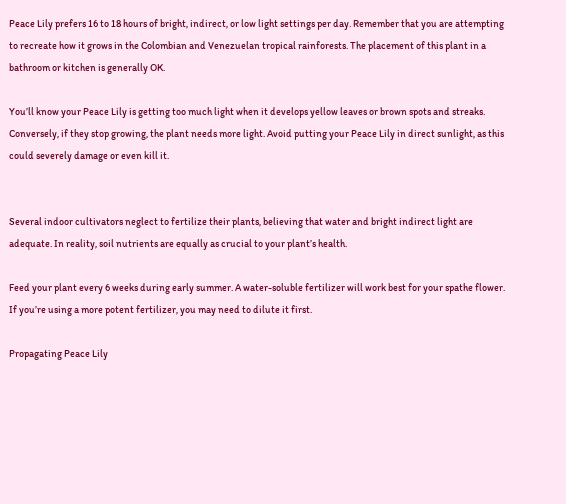Peace Lily prefers 16 to 18 hours of bright, indirect, or low light settings per day. Remember that you are attempting to recreate how it grows in the Colombian and Venezuelan tropical rainforests. The placement of this plant in a bathroom or kitchen is generally OK.

You’ll know your Peace Lily is getting too much light when it develops yellow leaves or brown spots and streaks. Conversely, if they stop growing, the plant needs more light. Avoid putting your Peace Lily in direct sunlight, as this could severely damage or even kill it.


Several indoor cultivators neglect to fertilize their plants, believing that water and bright indirect light are adequate. In reality, soil nutrients are equally as crucial to your plant’s health.

Feed your plant every 6 weeks during early summer. A water-soluble fertilizer will work best for your spathe flower. If you’re using a more potent fertilizer, you may need to dilute it first.

Propagating Peace Lily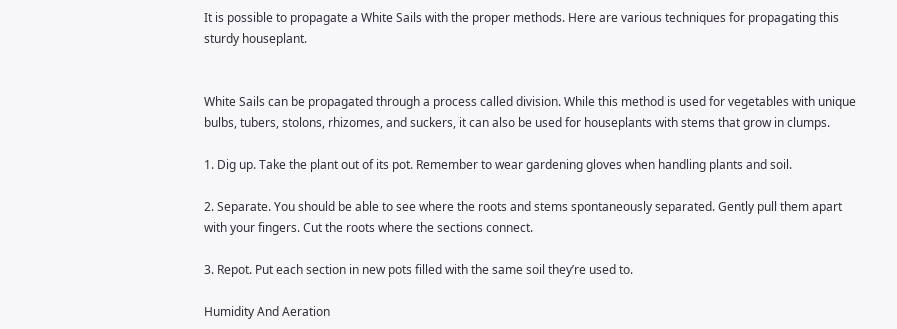It is possible to propagate a White Sails with the proper methods. Here are various techniques for propagating this sturdy houseplant.


White Sails can be propagated through a process called division. While this method is used for vegetables with unique bulbs, tubers, stolons, rhizomes, and suckers, it can also be used for houseplants with stems that grow in clumps.

1. Dig up. Take the plant out of its pot. Remember to wear gardening gloves when handling plants and soil.

2. Separate. You should be able to see where the roots and stems spontaneously separated. Gently pull them apart with your fingers. Cut the roots where the sections connect.

3. Repot. Put each section in new pots filled with the same soil they’re used to.

Humidity And Aeration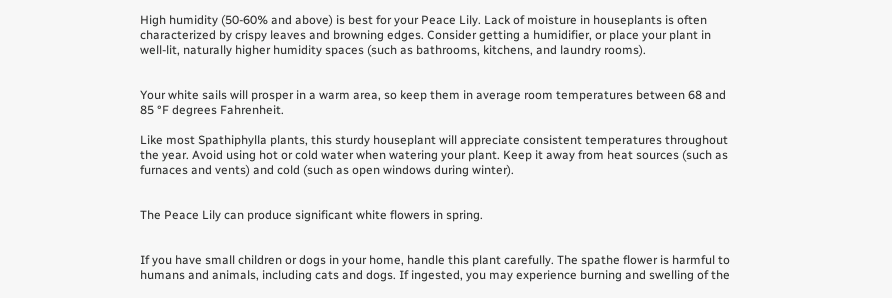High humidity (50-60% and above) is best for your Peace Lily. Lack of moisture in houseplants is often characterized by crispy leaves and browning edges. Consider getting a humidifier, or place your plant in well-lit, naturally higher humidity spaces (such as bathrooms, kitchens, and laundry rooms).


Your white sails will prosper in a warm area, so keep them in average room temperatures between 68 and 85 °F degrees Fahrenheit.

Like most Spathiphylla plants, this sturdy houseplant will appreciate consistent temperatures throughout the year. Avoid using hot or cold water when watering your plant. Keep it away from heat sources (such as furnaces and vents) and cold (such as open windows during winter).


The Peace Lily can produce significant white flowers in spring.


If you have small children or dogs in your home, handle this plant carefully. The spathe flower is harmful to humans and animals, including cats and dogs. If ingested, you may experience burning and swelling of the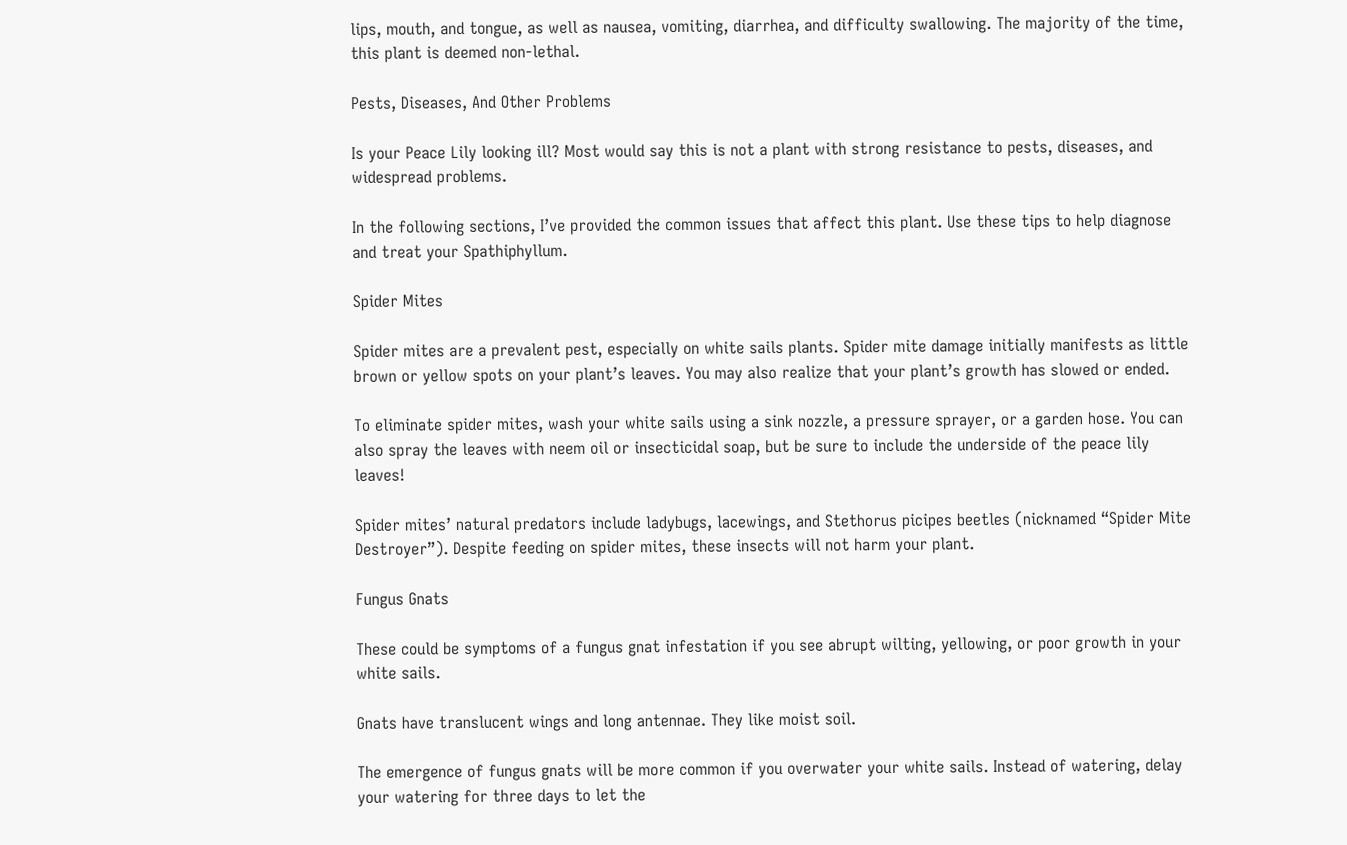lips, mouth, and tongue, as well as nausea, vomiting, diarrhea, and difficulty swallowing. The majority of the time, this plant is deemed non-lethal.

Pests, Diseases, And Other Problems

Is your Peace Lily looking ill? Most would say this is not a plant with strong resistance to pests, diseases, and widespread problems.

In the following sections, I’ve provided the common issues that affect this plant. Use these tips to help diagnose and treat your Spathiphyllum.

Spider Mites

Spider mites are a prevalent pest, especially on white sails plants. Spider mite damage initially manifests as little brown or yellow spots on your plant’s leaves. You may also realize that your plant’s growth has slowed or ended.

To eliminate spider mites, wash your white sails using a sink nozzle, a pressure sprayer, or a garden hose. You can also spray the leaves with neem oil or insecticidal soap, but be sure to include the underside of the peace lily leaves!

Spider mites’ natural predators include ladybugs, lacewings, and Stethorus picipes beetles (nicknamed “Spider Mite Destroyer”). Despite feeding on spider mites, these insects will not harm your plant.

Fungus Gnats

These could be symptoms of a fungus gnat infestation if you see abrupt wilting, yellowing, or poor growth in your white sails.

Gnats have translucent wings and long antennae. They like moist soil.

The emergence of fungus gnats will be more common if you overwater your white sails. Instead of watering, delay your watering for three days to let the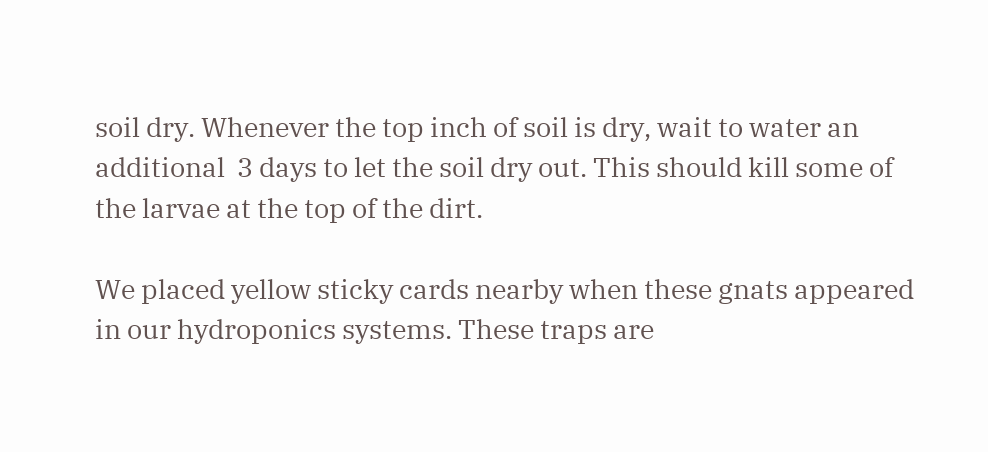soil dry. Whenever the top inch of soil is dry, wait to water an additional  3 days to let the soil dry out. This should kill some of the larvae at the top of the dirt.

We placed yellow sticky cards nearby when these gnats appeared in our hydroponics systems. These traps are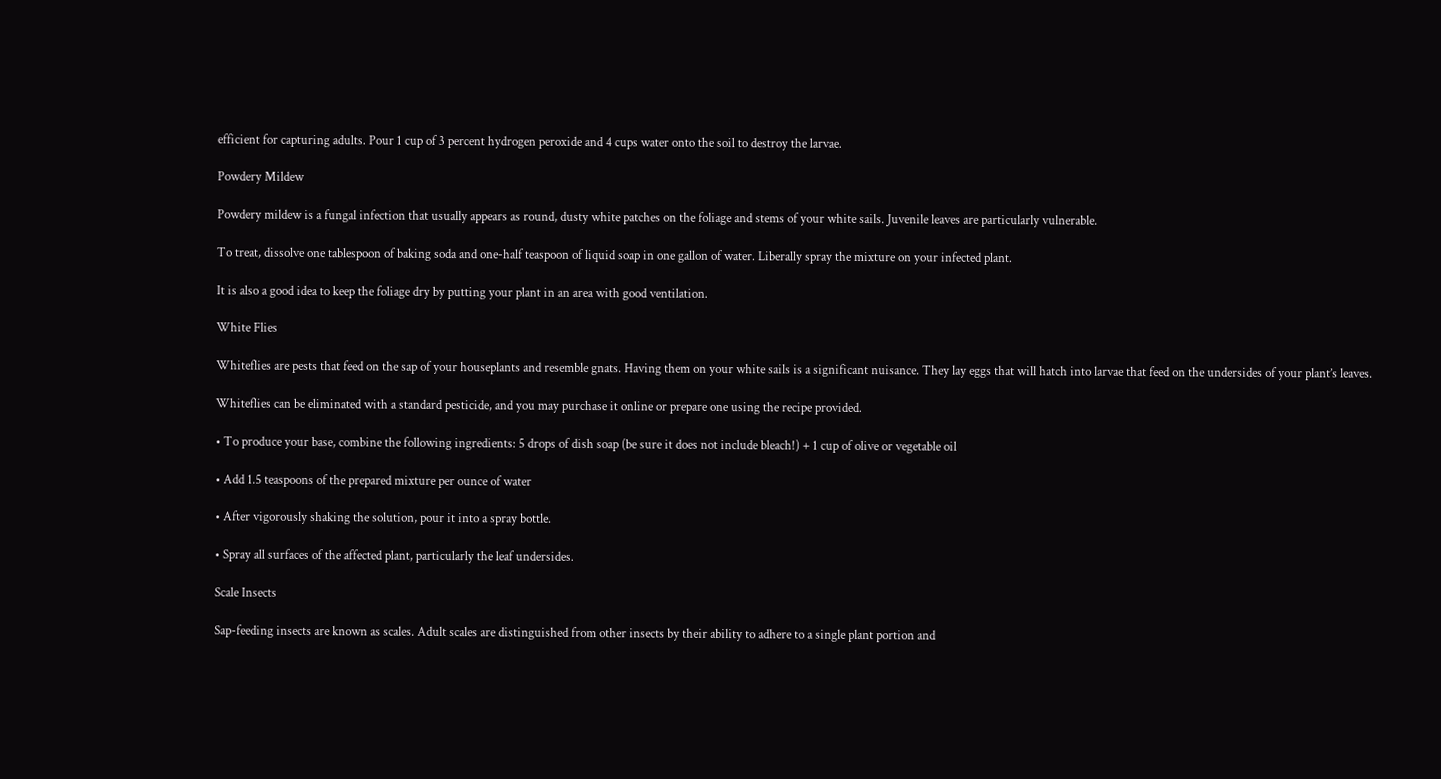efficient for capturing adults. Pour 1 cup of 3 percent hydrogen peroxide and 4 cups water onto the soil to destroy the larvae.

Powdery Mildew

Powdery mildew is a fungal infection that usually appears as round, dusty white patches on the foliage and stems of your white sails. Juvenile leaves are particularly vulnerable.

To treat, dissolve one tablespoon of baking soda and one-half teaspoon of liquid soap in one gallon of water. Liberally spray the mixture on your infected plant.

It is also a good idea to keep the foliage dry by putting your plant in an area with good ventilation.

White Flies

Whiteflies are pests that feed on the sap of your houseplants and resemble gnats. Having them on your white sails is a significant nuisance. They lay eggs that will hatch into larvae that feed on the undersides of your plant’s leaves.

Whiteflies can be eliminated with a standard pesticide, and you may purchase it online or prepare one using the recipe provided.

• To produce your base, combine the following ingredients: 5 drops of dish soap (be sure it does not include bleach!) + 1 cup of olive or vegetable oil

• Add 1.5 teaspoons of the prepared mixture per ounce of water

• After vigorously shaking the solution, pour it into a spray bottle.

• Spray all surfaces of the affected plant, particularly the leaf undersides.

Scale Insects

Sap-feeding insects are known as scales. Adult scales are distinguished from other insects by their ability to adhere to a single plant portion and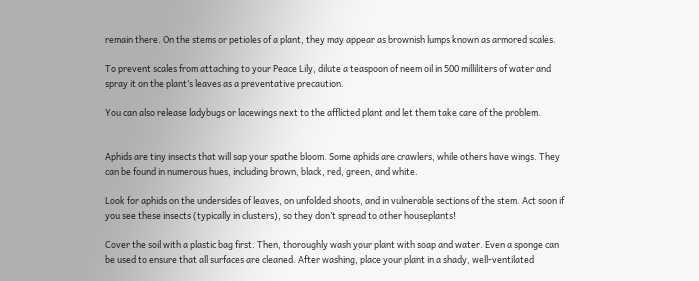remain there. On the stems or petioles of a plant, they may appear as brownish lumps known as armored scales.

To prevent scales from attaching to your Peace Lily, dilute a teaspoon of neem oil in 500 milliliters of water and spray it on the plant’s leaves as a preventative precaution.

You can also release ladybugs or lacewings next to the afflicted plant and let them take care of the problem.


Aphids are tiny insects that will sap your spathe bloom. Some aphids are crawlers, while others have wings. They can be found in numerous hues, including brown, black, red, green, and white.

Look for aphids on the undersides of leaves, on unfolded shoots, and in vulnerable sections of the stem. Act soon if you see these insects (typically in clusters), so they don’t spread to other houseplants!

Cover the soil with a plastic bag first. Then, thoroughly wash your plant with soap and water. Even a sponge can be used to ensure that all surfaces are cleaned. After washing, place your plant in a shady, well-ventilated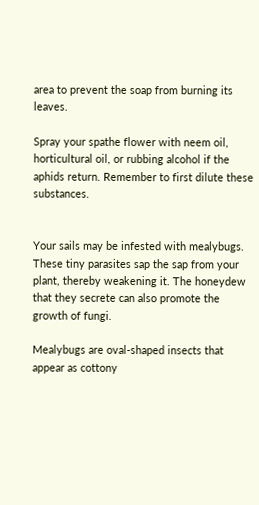area to prevent the soap from burning its leaves.

Spray your spathe flower with neem oil, horticultural oil, or rubbing alcohol if the aphids return. Remember to first dilute these substances.


Your sails may be infested with mealybugs. These tiny parasites sap the sap from your plant, thereby weakening it. The honeydew that they secrete can also promote the growth of fungi.

Mealybugs are oval-shaped insects that appear as cottony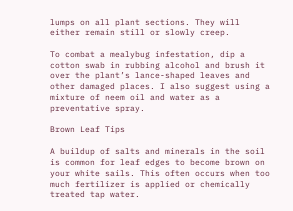lumps on all plant sections. They will either remain still or slowly creep.

To combat a mealybug infestation, dip a cotton swab in rubbing alcohol and brush it over the plant’s lance-shaped leaves and other damaged places. I also suggest using a mixture of neem oil and water as a preventative spray.

Brown Leaf Tips

A buildup of salts and minerals in the soil is common for leaf edges to become brown on your white sails. This often occurs when too much fertilizer is applied or chemically treated tap water.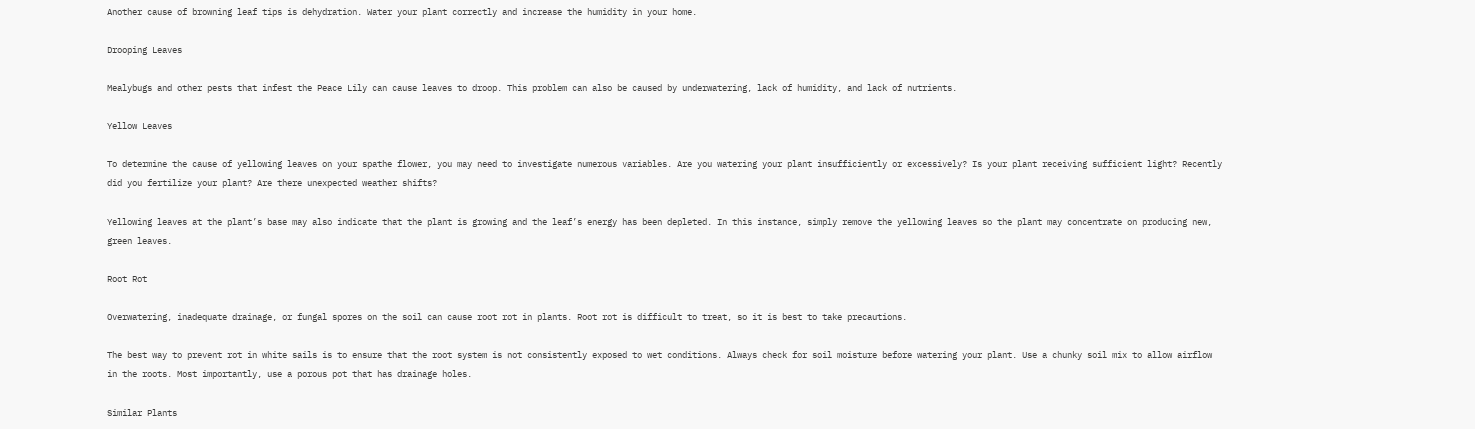Another cause of browning leaf tips is dehydration. Water your plant correctly and increase the humidity in your home.

Drooping Leaves

Mealybugs and other pests that infest the Peace Lily can cause leaves to droop. This problem can also be caused by underwatering, lack of humidity, and lack of nutrients.

Yellow Leaves

To determine the cause of yellowing leaves on your spathe flower, you may need to investigate numerous variables. Are you watering your plant insufficiently or excessively? Is your plant receiving sufficient light? Recently did you fertilize your plant? Are there unexpected weather shifts?

Yellowing leaves at the plant’s base may also indicate that the plant is growing and the leaf’s energy has been depleted. In this instance, simply remove the yellowing leaves so the plant may concentrate on producing new, green leaves.

Root Rot

Overwatering, inadequate drainage, or fungal spores on the soil can cause root rot in plants. Root rot is difficult to treat, so it is best to take precautions.

The best way to prevent rot in white sails is to ensure that the root system is not consistently exposed to wet conditions. Always check for soil moisture before watering your plant. Use a chunky soil mix to allow airflow in the roots. Most importantly, use a porous pot that has drainage holes.

Similar Plants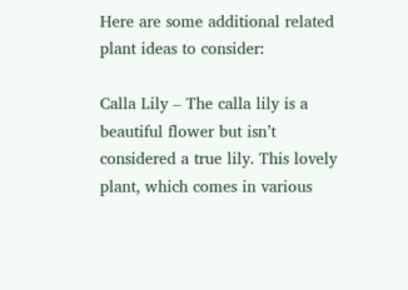Here are some additional related plant ideas to consider:

Calla Lily – The calla lily is a beautiful flower but isn’t considered a true lily. This lovely plant, which comes in various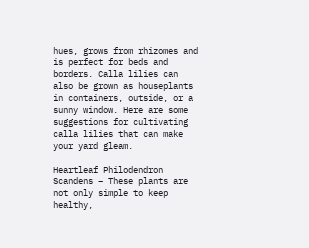hues, grows from rhizomes and is perfect for beds and borders. Calla lilies can also be grown as houseplants in containers, outside, or a sunny window. Here are some suggestions for cultivating calla lilies that can make your yard gleam.

Heartleaf Philodendron Scandens – These plants are not only simple to keep healthy,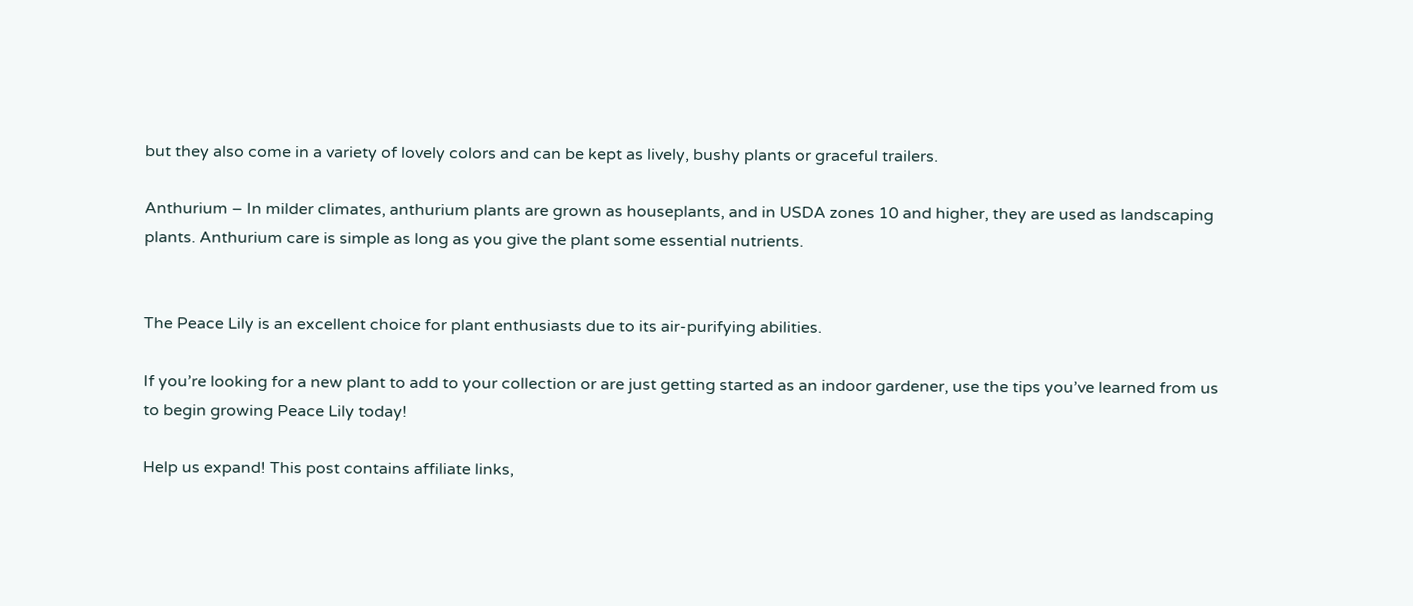but they also come in a variety of lovely colors and can be kept as lively, bushy plants or graceful trailers.

Anthurium – In milder climates, anthurium plants are grown as houseplants, and in USDA zones 10 and higher, they are used as landscaping plants. Anthurium care is simple as long as you give the plant some essential nutrients.


The Peace Lily is an excellent choice for plant enthusiasts due to its air-purifying abilities.

If you’re looking for a new plant to add to your collection or are just getting started as an indoor gardener, use the tips you’ve learned from us to begin growing Peace Lily today!

Help us expand! This post contains affiliate links,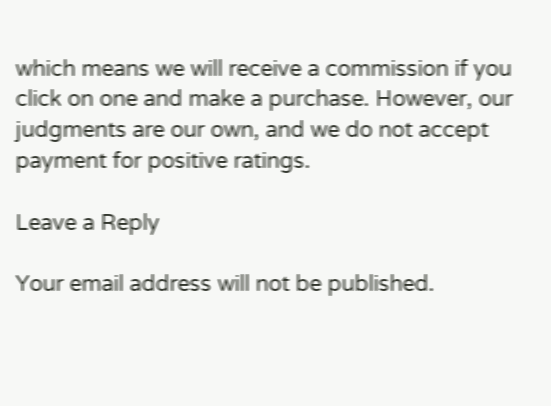which means we will receive a commission if you click on one and make a purchase. However, our judgments are our own, and we do not accept payment for positive ratings.

Leave a Reply

Your email address will not be published.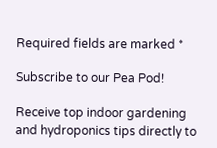Required fields are marked *

Subscribe to our Pea Pod!

Receive top indoor gardening and hydroponics tips directly to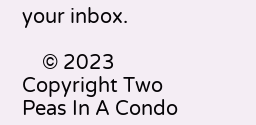your inbox.

    © 2023 Copyright Two Peas In A Condo